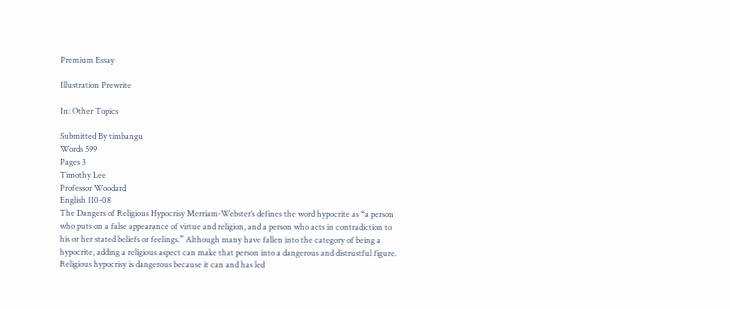Premium Essay

Illustration Prewrite

In: Other Topics

Submitted By timbangu
Words 599
Pages 3
Timothy Lee
Professor Woodard
English 110-08
The Dangers of Religious Hypocrisy Merriam-Webster’s defines the word hypocrite as “a person who puts on a false appearance of virtue and religion, and a person who acts in contradiction to his or her stated beliefs or feelings.” Although many have fallen into the category of being a hypocrite, adding a religious aspect can make that person into a dangerous and distrustful figure. Religious hypocrisy is dangerous because it can and has led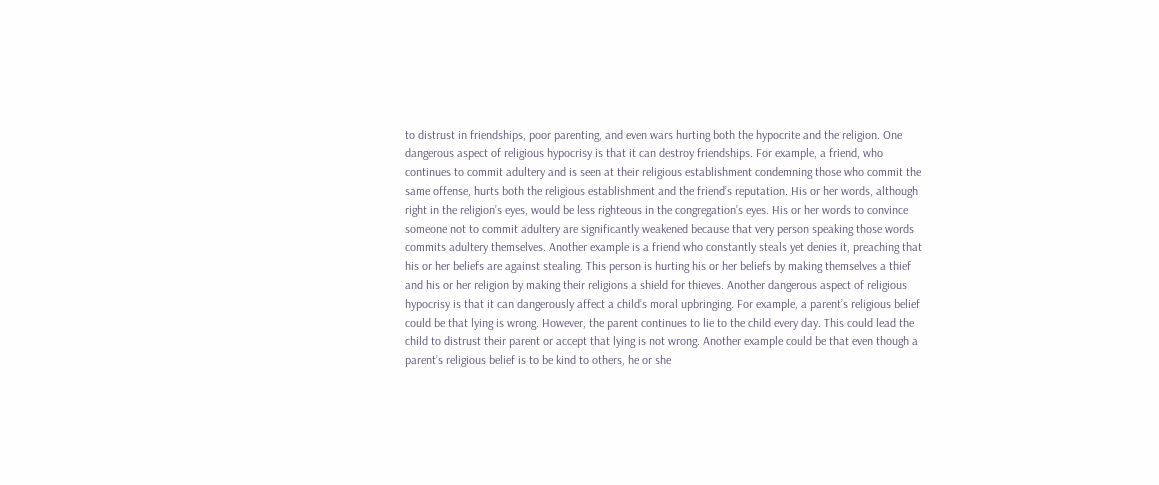to distrust in friendships, poor parenting, and even wars hurting both the hypocrite and the religion. One dangerous aspect of religious hypocrisy is that it can destroy friendships. For example, a friend, who continues to commit adultery and is seen at their religious establishment condemning those who commit the same offense, hurts both the religious establishment and the friend’s reputation. His or her words, although right in the religion’s eyes, would be less righteous in the congregation’s eyes. His or her words to convince someone not to commit adultery are significantly weakened because that very person speaking those words commits adultery themselves. Another example is a friend who constantly steals yet denies it, preaching that his or her beliefs are against stealing. This person is hurting his or her beliefs by making themselves a thief and his or her religion by making their religions a shield for thieves. Another dangerous aspect of religious hypocrisy is that it can dangerously affect a child’s moral upbringing. For example, a parent’s religious belief could be that lying is wrong. However, the parent continues to lie to the child every day. This could lead the child to distrust their parent or accept that lying is not wrong. Another example could be that even though a parent’s religious belief is to be kind to others, he or she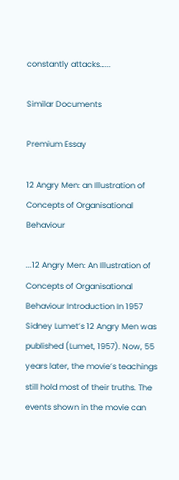constantly attacks…...

Similar Documents

Premium Essay

12 Angry Men: an Illustration of Concepts of Organisational Behaviour

...12 Angry Men: An Illustration of Concepts of Organisational Behaviour Introduction In 1957 Sidney Lumet’s 12 Angry Men was published (Lumet, 1957). Now, 55 years later, the movie’s teachings still hold most of their truths. The events shown in the movie can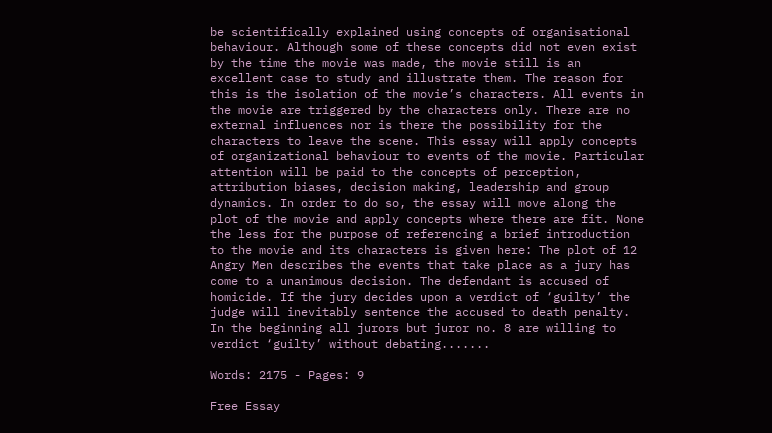be scientifically explained using concepts of organisational behaviour. Although some of these concepts did not even exist by the time the movie was made, the movie still is an excellent case to study and illustrate them. The reason for this is the isolation of the movie’s characters. All events in the movie are triggered by the characters only. There are no external influences nor is there the possibility for the characters to leave the scene. This essay will apply concepts of organizational behaviour to events of the movie. Particular attention will be paid to the concepts of perception, attribution biases, decision making, leadership and group dynamics. In order to do so, the essay will move along the plot of the movie and apply concepts where there are fit. None the less for the purpose of referencing a brief introduction to the movie and its characters is given here: The plot of 12 Angry Men describes the events that take place as a jury has come to a unanimous decision. The defendant is accused of homicide. If the jury decides upon a verdict of ‘guilty’ the judge will inevitably sentence the accused to death penalty. In the beginning all jurors but juror no. 8 are willing to verdict ‘guilty’ without debating.......

Words: 2175 - Pages: 9

Free Essay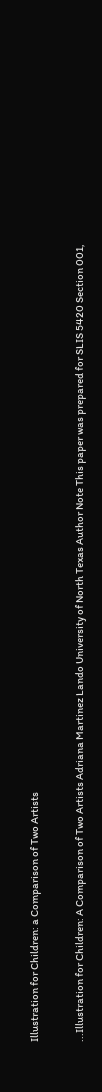Illustration for Children: a Comparison of Two Artists

...Illustration for Children: A Comparison of Two Artists Adriana Martinez Lando University of North Texas Author Note This paper was prepared for SLIS 5420 Section 001,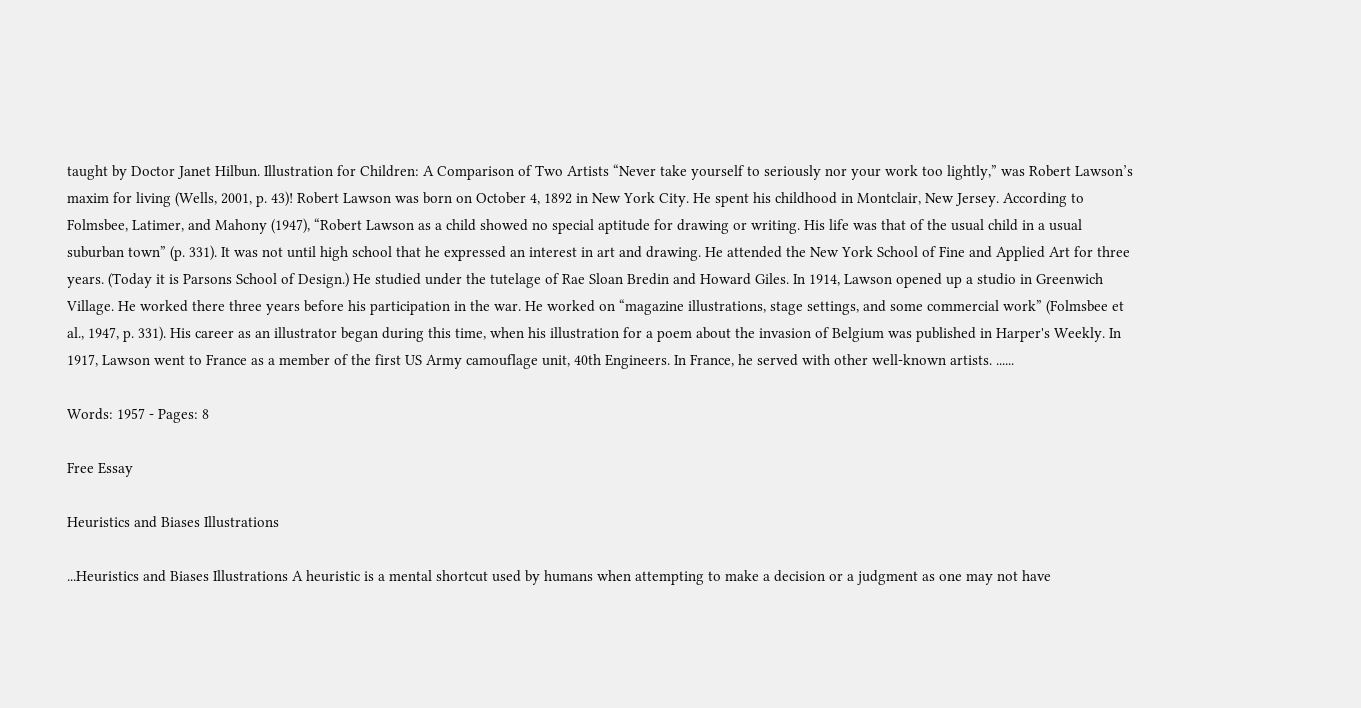taught by Doctor Janet Hilbun. Illustration for Children: A Comparison of Two Artists “Never take yourself to seriously nor your work too lightly,” was Robert Lawson’s maxim for living (Wells, 2001, p. 43)! Robert Lawson was born on October 4, 1892 in New York City. He spent his childhood in Montclair, New Jersey. According to Folmsbee, Latimer, and Mahony (1947), “Robert Lawson as a child showed no special aptitude for drawing or writing. His life was that of the usual child in a usual suburban town” (p. 331). It was not until high school that he expressed an interest in art and drawing. He attended the New York School of Fine and Applied Art for three years. (Today it is Parsons School of Design.) He studied under the tutelage of Rae Sloan Bredin and Howard Giles. In 1914, Lawson opened up a studio in Greenwich Village. He worked there three years before his participation in the war. He worked on “magazine illustrations, stage settings, and some commercial work” (Folmsbee et al., 1947, p. 331). His career as an illustrator began during this time, when his illustration for a poem about the invasion of Belgium was published in Harper's Weekly. In 1917, Lawson went to France as a member of the first US Army camouflage unit, 40th Engineers. In France, he served with other well-known artists. ......

Words: 1957 - Pages: 8

Free Essay

Heuristics and Biases Illustrations

...Heuristics and Biases Illustrations A heuristic is a mental shortcut used by humans when attempting to make a decision or a judgment as one may not have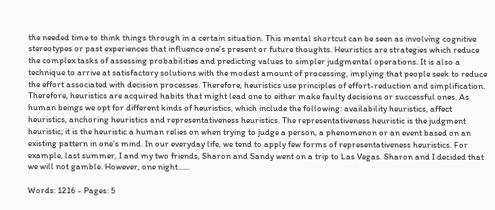the needed time to think things through in a certain situation. This mental shortcut can be seen as involving cognitive stereotypes or past experiences that influence one’s present or future thoughts. Heuristics are strategies which reduce the complex tasks of assessing probabilities and predicting values to simpler judgmental operations. It is also a technique to arrive at satisfactory solutions with the modest amount of processing, implying that people seek to reduce the effort associated with decision processes. Therefore, heuristics use principles of effort-reduction and simplification. Therefore, heuristics are acquired habits that might lead one to either make faulty decisions or successful ones. As human beings we opt for different kinds of heuristics, which include the following: availability heuristics, affect heuristics, anchoring heuristics and representativeness heuristics. The representativeness heuristic is the judgment heuristic; it is the heuristic a human relies on when trying to judge a person, a phenomenon or an event based on an existing pattern in one’s mind. In our everyday life, we tend to apply few forms of representativeness heuristics. For example, last summer, I and my two friends, Sharon and Sandy went on a trip to Las Vegas. Sharon and I decided that we will not gamble. However, one night......

Words: 1216 - Pages: 5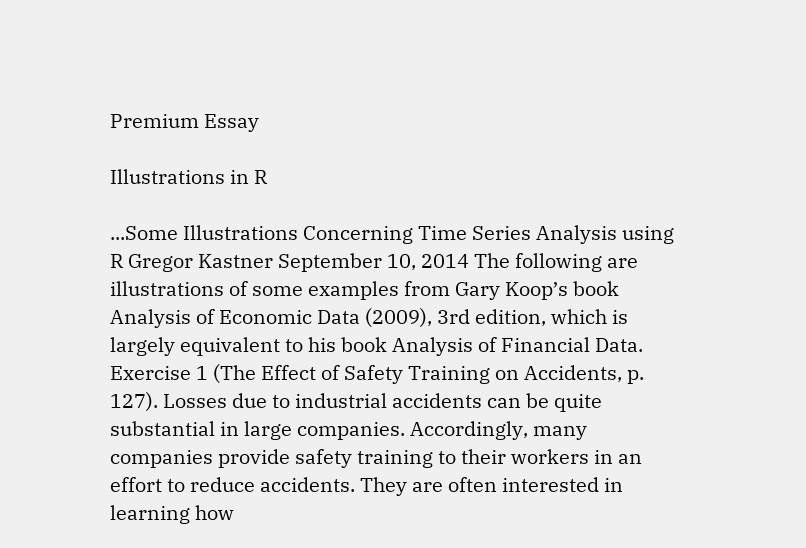Premium Essay

Illustrations in R

...Some Illustrations Concerning Time Series Analysis using R Gregor Kastner September 10, 2014 The following are illustrations of some examples from Gary Koop’s book Analysis of Economic Data (2009), 3rd edition, which is largely equivalent to his book Analysis of Financial Data. Exercise 1 (The Effect of Safety Training on Accidents, p. 127). Losses due to industrial accidents can be quite substantial in large companies. Accordingly, many companies provide safety training to their workers in an effort to reduce accidents. They are often interested in learning how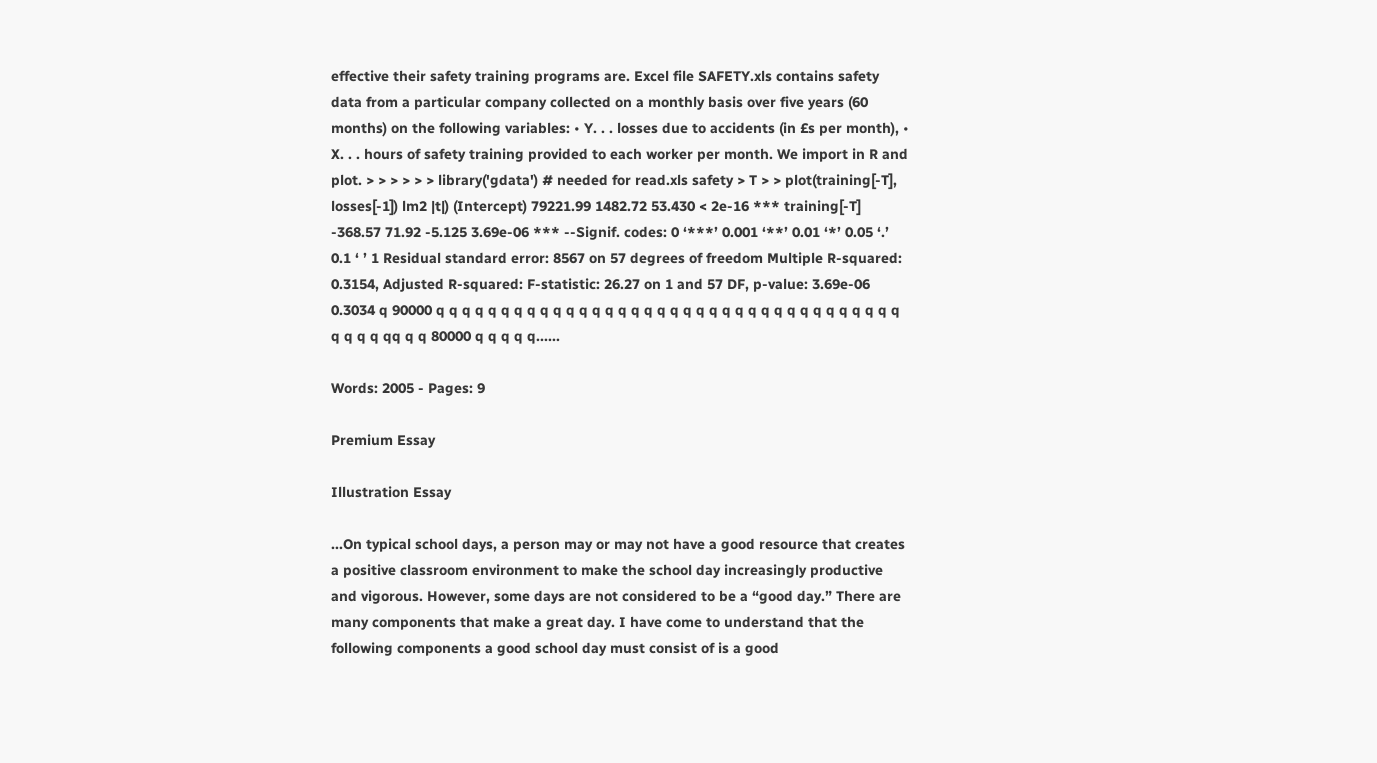effective their safety training programs are. Excel file SAFETY.xls contains safety data from a particular company collected on a monthly basis over five years (60 months) on the following variables: • Y. . . losses due to accidents (in £s per month), • X. . . hours of safety training provided to each worker per month. We import in R and plot. > > > > > > library('gdata') # needed for read.xls safety > T > > plot(training[-T], losses[-1]) lm2 |t|) (Intercept) 79221.99 1482.72 53.430 < 2e-16 *** training[-T] -368.57 71.92 -5.125 3.69e-06 *** --Signif. codes: 0 ‘***’ 0.001 ‘**’ 0.01 ‘*’ 0.05 ‘.’ 0.1 ‘ ’ 1 Residual standard error: 8567 on 57 degrees of freedom Multiple R-squared: 0.3154, Adjusted R-squared: F-statistic: 26.27 on 1 and 57 DF, p-value: 3.69e-06 0.3034 q 90000 q q q q q q q q q q q q q q q q q q q q q q q q q q q q q q q q q q q q q q q q qq q q 80000 q q q q q......

Words: 2005 - Pages: 9

Premium Essay

Illustration Essay

...On typical school days, a person may or may not have a good resource that creates a positive classroom environment to make the school day increasingly productive and vigorous. However, some days are not considered to be a “good day.” There are many components that make a great day. I have come to understand that the following components a good school day must consist of is a good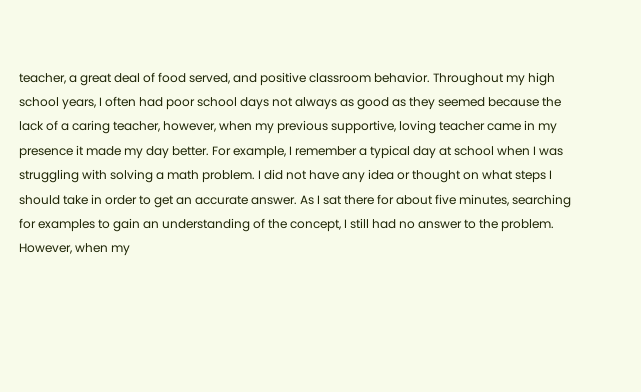teacher, a great deal of food served, and positive classroom behavior. Throughout my high school years, I often had poor school days not always as good as they seemed because the lack of a caring teacher, however, when my previous supportive, loving teacher came in my presence it made my day better. For example, I remember a typical day at school when I was struggling with solving a math problem. I did not have any idea or thought on what steps I should take in order to get an accurate answer. As I sat there for about five minutes, searching for examples to gain an understanding of the concept, I still had no answer to the problem. However, when my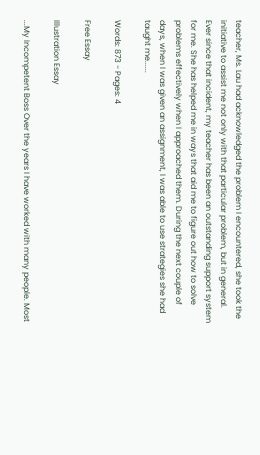teacher, Ms. Lau had acknowledged the problem I encountered, she took the initiative to assist me not only with that particular problem, but in general. Ever since that incident, my teacher has been an outstanding support system for me. She has helped me in ways that aid me to figure out how to solve problems effectively when I approached them. During the next couple of days, when I was given an assignment, I was able to use strategies she had taught me......

Words: 873 - Pages: 4

Free Essay

Illustration Essay

...My Incompetent Boss Over the years I have worked with many people. Most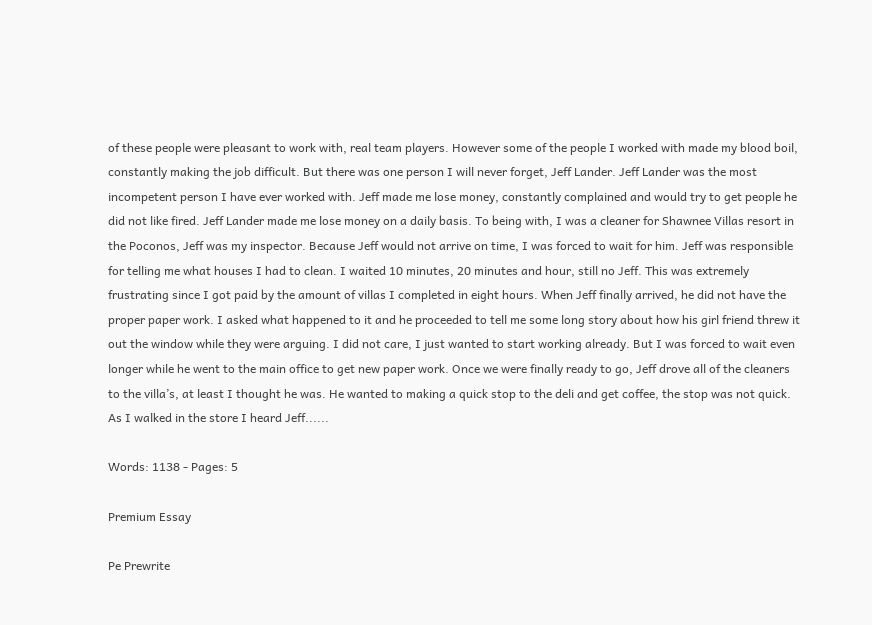of these people were pleasant to work with, real team players. However some of the people I worked with made my blood boil, constantly making the job difficult. But there was one person I will never forget, Jeff Lander. Jeff Lander was the most incompetent person I have ever worked with. Jeff made me lose money, constantly complained and would try to get people he did not like fired. Jeff Lander made me lose money on a daily basis. To being with, I was a cleaner for Shawnee Villas resort in the Poconos, Jeff was my inspector. Because Jeff would not arrive on time, I was forced to wait for him. Jeff was responsible for telling me what houses I had to clean. I waited 10 minutes, 20 minutes and hour, still no Jeff. This was extremely frustrating since I got paid by the amount of villas I completed in eight hours. When Jeff finally arrived, he did not have the proper paper work. I asked what happened to it and he proceeded to tell me some long story about how his girl friend threw it out the window while they were arguing. I did not care, I just wanted to start working already. But I was forced to wait even longer while he went to the main office to get new paper work. Once we were finally ready to go, Jeff drove all of the cleaners to the villa’s, at least I thought he was. He wanted to making a quick stop to the deli and get coffee, the stop was not quick. As I walked in the store I heard Jeff......

Words: 1138 - Pages: 5

Premium Essay

Pe Prewrite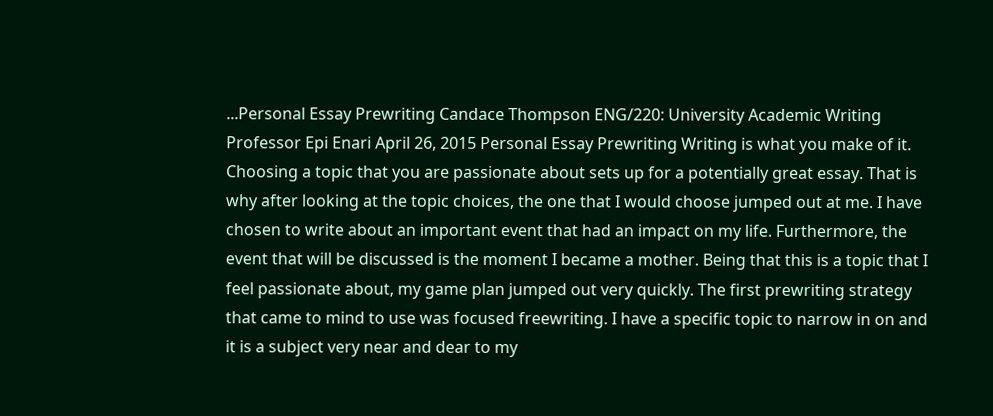...Personal Essay Prewriting Candace Thompson ENG/220: University Academic Writing Professor Epi Enari April 26, 2015 Personal Essay Prewriting Writing is what you make of it. Choosing a topic that you are passionate about sets up for a potentially great essay. That is why after looking at the topic choices, the one that I would choose jumped out at me. I have chosen to write about an important event that had an impact on my life. Furthermore, the event that will be discussed is the moment I became a mother. Being that this is a topic that I feel passionate about, my game plan jumped out very quickly. The first prewriting strategy that came to mind to use was focused freewriting. I have a specific topic to narrow in on and it is a subject very near and dear to my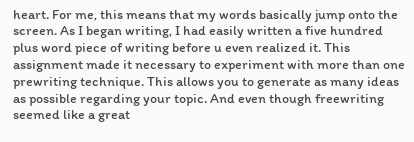heart. For me, this means that my words basically jump onto the screen. As I began writing, I had easily written a five hundred plus word piece of writing before u even realized it. This assignment made it necessary to experiment with more than one prewriting technique. This allows you to generate as many ideas as possible regarding your topic. And even though freewriting seemed like a great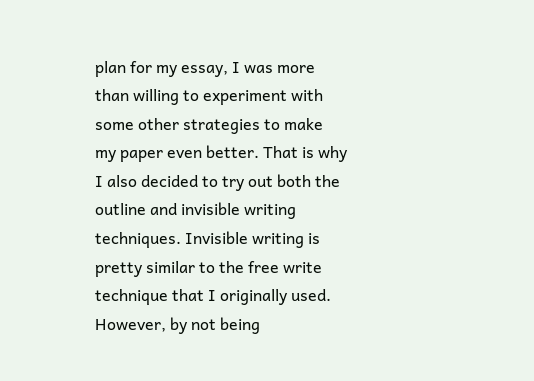plan for my essay, I was more than willing to experiment with some other strategies to make my paper even better. That is why I also decided to try out both the outline and invisible writing techniques. Invisible writing is pretty similar to the free write technique that I originally used. However, by not being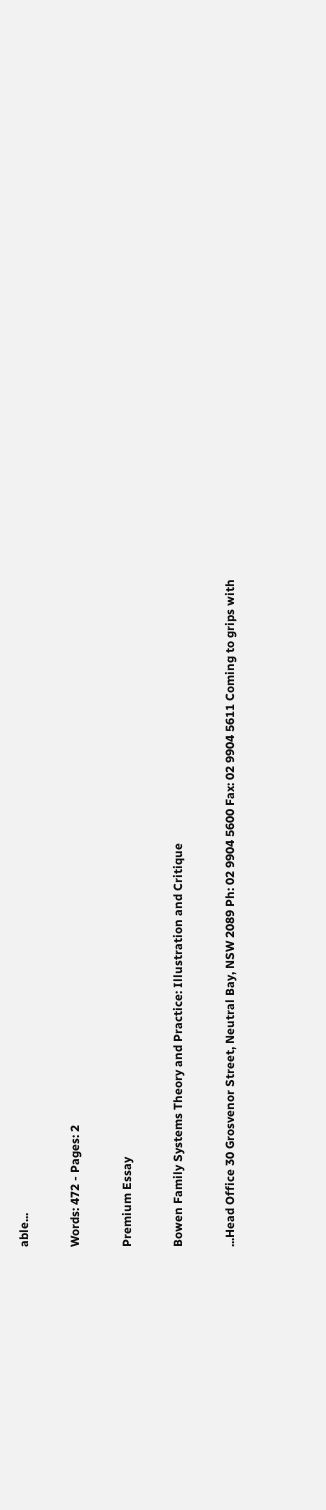able...

Words: 472 - Pages: 2

Premium Essay

Bowen Family Systems Theory and Practice: Illustration and Critique

...Head Office 30 Grosvenor Street, Neutral Bay, NSW 2089 Ph: 02 9904 5600 Fax: 02 9904 5611 Coming to grips with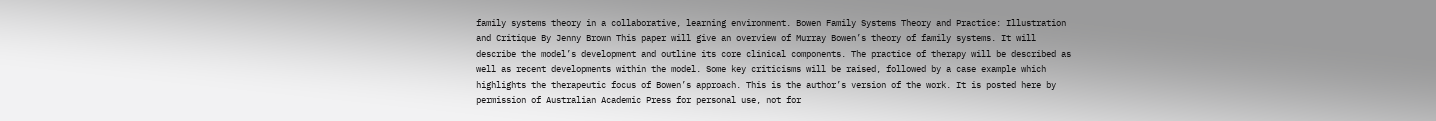family systems theory in a collaborative, learning environment. Bowen Family Systems Theory and Practice: Illustration and Critique By Jenny Brown This paper will give an overview of Murray Bowen’s theory of family systems. It will describe the model’s development and outline its core clinical components. The practice of therapy will be described as well as recent developments within the model. Some key criticisms will be raised, followed by a case example which highlights the therapeutic focus of Bowen’s approach. This is the author’s version of the work. It is posted here by permission of Australian Academic Press for personal use, not for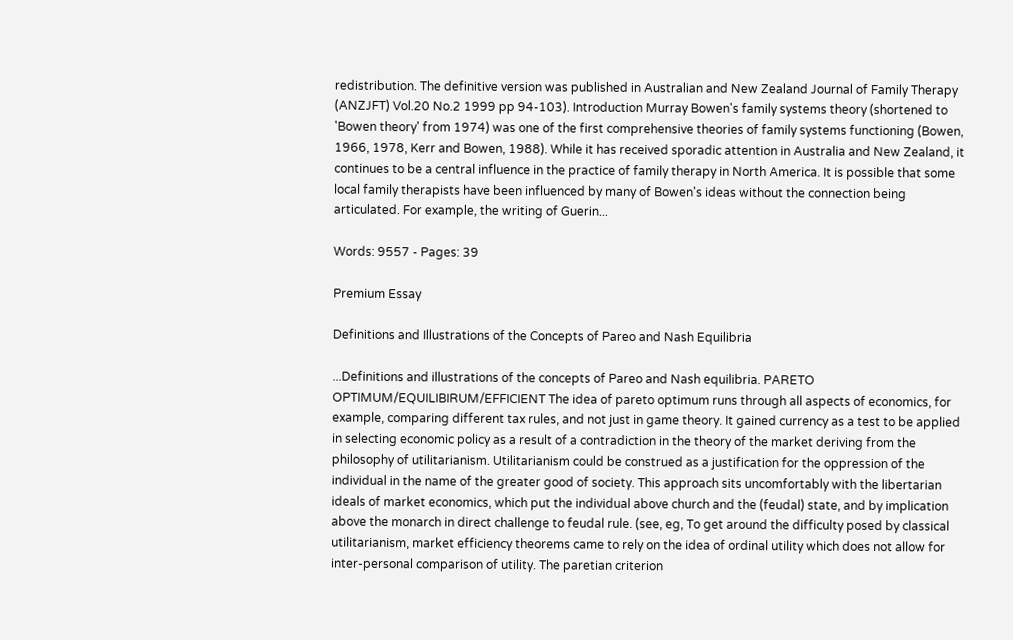redistribution. The definitive version was published in Australian and New Zealand Journal of Family Therapy (ANZJFT) Vol.20 No.2 1999 pp 94-103). Introduction Murray Bowen's family systems theory (shortened to 'Bowen theory' from 1974) was one of the first comprehensive theories of family systems functioning (Bowen, 1966, 1978, Kerr and Bowen, 1988). While it has received sporadic attention in Australia and New Zealand, it continues to be a central influence in the practice of family therapy in North America. It is possible that some local family therapists have been influenced by many of Bowen's ideas without the connection being articulated. For example, the writing of Guerin...

Words: 9557 - Pages: 39

Premium Essay

Definitions and Illustrations of the Concepts of Pareo and Nash Equilibria

...Definitions and illustrations of the concepts of Pareo and Nash equilibria. PARETO OPTIMUM/EQUILIBIRUM/EFFICIENT The idea of pareto optimum runs through all aspects of economics, for example, comparing different tax rules, and not just in game theory. It gained currency as a test to be applied in selecting economic policy as a result of a contradiction in the theory of the market deriving from the philosophy of utilitarianism. Utilitarianism could be construed as a justification for the oppression of the individual in the name of the greater good of society. This approach sits uncomfortably with the libertarian ideals of market economics, which put the individual above church and the (feudal) state, and by implication above the monarch in direct challenge to feudal rule. (see, eg, To get around the difficulty posed by classical utilitarianism, market efficiency theorems came to rely on the idea of ordinal utility which does not allow for inter-personal comparison of utility. The paretian criterion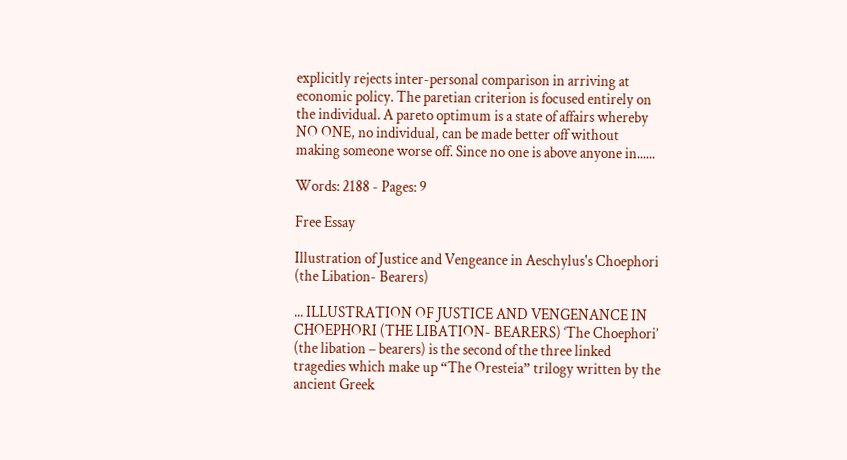explicitly rejects inter-personal comparison in arriving at economic policy. The paretian criterion is focused entirely on the individual. A pareto optimum is a state of affairs whereby NO ONE, no individual, can be made better off without making someone worse off. Since no one is above anyone in......

Words: 2188 - Pages: 9

Free Essay

Illustration of Justice and Vengeance in Aeschylus's Choephori (the Libation- Bearers)

... ILLUSTRATION OF JUSTICE AND VENGENANCE IN CHOEPHORI (THE LIBATION- BEARERS) ‘The Choephori’ (the libation – bearers) is the second of the three linked tragedies which make up “The Oresteia” trilogy written by the ancient Greek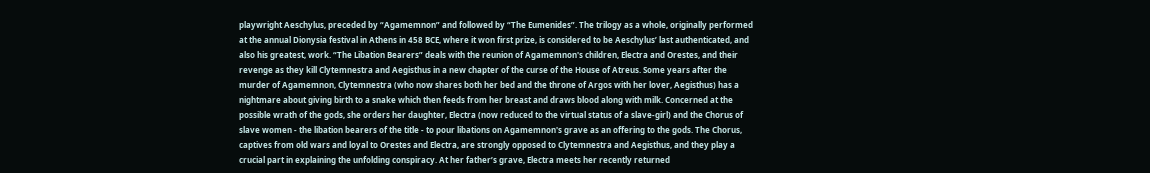playwright Aeschylus, preceded by “Agamemnon” and followed by “The Eumenides”. The trilogy as a whole, originally performed at the annual Dionysia festival in Athens in 458 BCE, where it won first prize, is considered to be Aeschylus’ last authenticated, and also his greatest, work. “The Libation Bearers” deals with the reunion of Agamemnon's children, Electra and Orestes, and their revenge as they kill Clytemnestra and Aegisthus in a new chapter of the curse of the House of Atreus. Some years after the murder of Agamemnon, Clytemnestra (who now shares both her bed and the throne of Argos with her lover, Aegisthus) has a nightmare about giving birth to a snake which then feeds from her breast and draws blood along with milk. Concerned at the possible wrath of the gods, she orders her daughter, Electra (now reduced to the virtual status of a slave-girl) and the Chorus of slave women - the libation bearers of the title - to pour libations on Agamemnon's grave as an offering to the gods. The Chorus, captives from old wars and loyal to Orestes and Electra, are strongly opposed to Clytemnestra and Aegisthus, and they play a crucial part in explaining the unfolding conspiracy. At her father’s grave, Electra meets her recently returned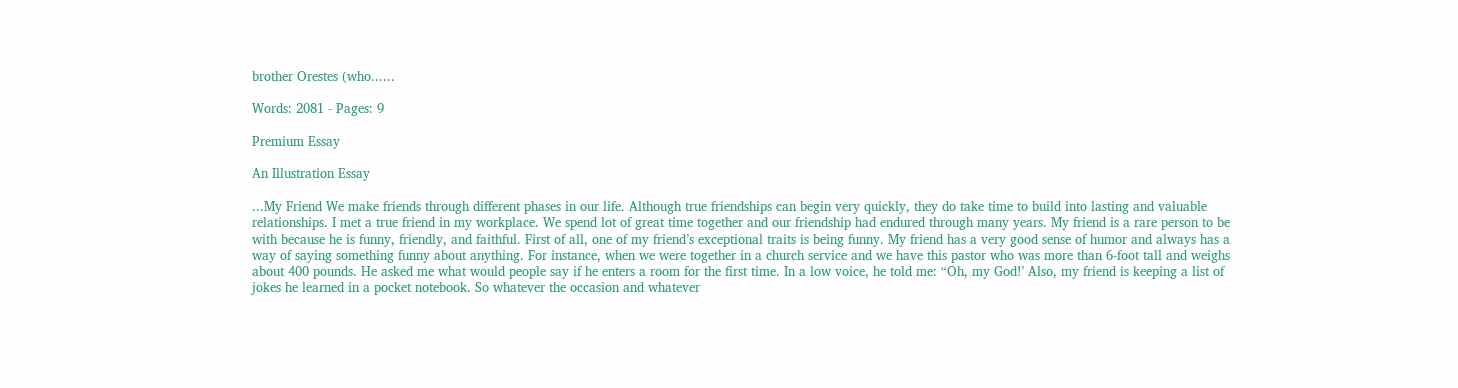brother Orestes (who......

Words: 2081 - Pages: 9

Premium Essay

An Illustration Essay

...My Friend We make friends through different phases in our life. Although true friendships can begin very quickly, they do take time to build into lasting and valuable relationships. I met a true friend in my workplace. We spend lot of great time together and our friendship had endured through many years. My friend is a rare person to be with because he is funny, friendly, and faithful. First of all, one of my friend’s exceptional traits is being funny. My friend has a very good sense of humor and always has a way of saying something funny about anything. For instance, when we were together in a church service and we have this pastor who was more than 6-foot tall and weighs about 400 pounds. He asked me what would people say if he enters a room for the first time. In a low voice, he told me: “Oh, my God!’ Also, my friend is keeping a list of jokes he learned in a pocket notebook. So whatever the occasion and whatever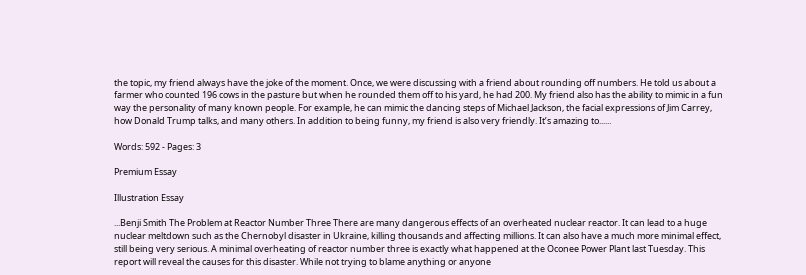the topic, my friend always have the joke of the moment. Once, we were discussing with a friend about rounding off numbers. He told us about a farmer who counted 196 cows in the pasture but when he rounded them off to his yard, he had 200. My friend also has the ability to mimic in a fun way the personality of many known people. For example, he can mimic the dancing steps of Michael Jackson, the facial expressions of Jim Carrey, how Donald Trump talks, and many others. In addition to being funny, my friend is also very friendly. It’s amazing to......

Words: 592 - Pages: 3

Premium Essay

Illustration Essay

...Benji Smith The Problem at Reactor Number Three There are many dangerous effects of an overheated nuclear reactor. It can lead to a huge nuclear meltdown such as the Chernobyl disaster in Ukraine, killing thousands and affecting millions. It can also have a much more minimal effect, still being very serious. A minimal overheating of reactor number three is exactly what happened at the Oconee Power Plant last Tuesday. This report will reveal the causes for this disaster. While not trying to blame anything or anyone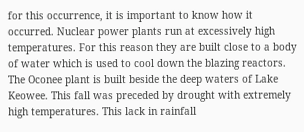for this occurrence, it is important to know how it occurred. Nuclear power plants run at excessively high temperatures. For this reason they are built close to a body of water which is used to cool down the blazing reactors. The Oconee plant is built beside the deep waters of Lake Keowee. This fall was preceded by drought with extremely high temperatures. This lack in rainfall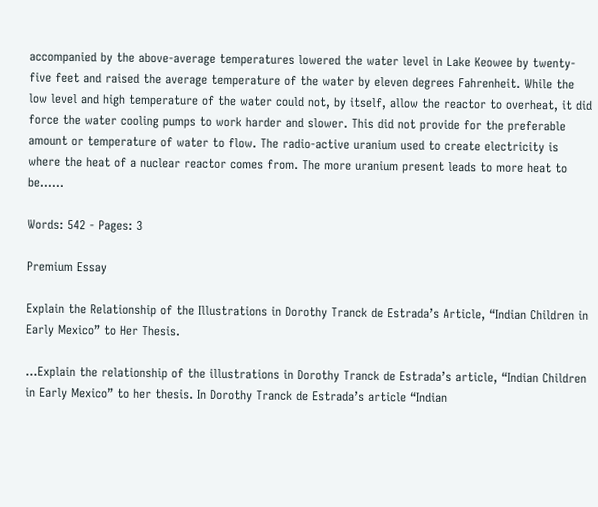accompanied by the above-average temperatures lowered the water level in Lake Keowee by twenty-five feet and raised the average temperature of the water by eleven degrees Fahrenheit. While the low level and high temperature of the water could not, by itself, allow the reactor to overheat, it did force the water cooling pumps to work harder and slower. This did not provide for the preferable amount or temperature of water to flow. The radio-active uranium used to create electricity is where the heat of a nuclear reactor comes from. The more uranium present leads to more heat to be......

Words: 542 - Pages: 3

Premium Essay

Explain the Relationship of the Illustrations in Dorothy Tranck de Estrada’s Article, “Indian Children in Early Mexico” to Her Thesis.

...Explain the relationship of the illustrations in Dorothy Tranck de Estrada’s article, “Indian Children in Early Mexico” to her thesis. In Dorothy Tranck de Estrada’s article “Indian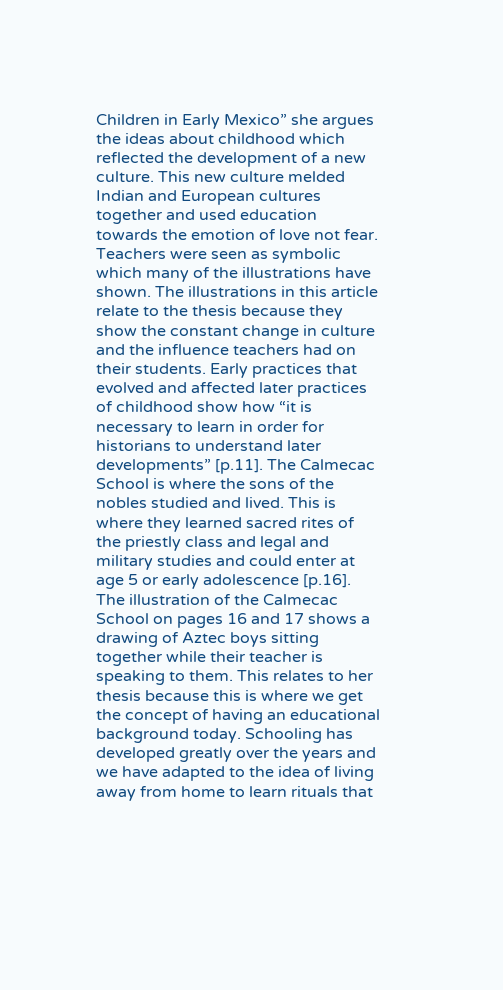Children in Early Mexico” she argues the ideas about childhood which reflected the development of a new culture. This new culture melded Indian and European cultures together and used education towards the emotion of love not fear. Teachers were seen as symbolic which many of the illustrations have shown. The illustrations in this article relate to the thesis because they show the constant change in culture and the influence teachers had on their students. Early practices that evolved and affected later practices of childhood show how “it is necessary to learn in order for historians to understand later developments” [p.11]. The Calmecac School is where the sons of the nobles studied and lived. This is where they learned sacred rites of the priestly class and legal and military studies and could enter at age 5 or early adolescence [p.16]. The illustration of the Calmecac School on pages 16 and 17 shows a drawing of Aztec boys sitting together while their teacher is speaking to them. This relates to her thesis because this is where we get the concept of having an educational background today. Schooling has developed greatly over the years and we have adapted to the idea of living away from home to learn rituals that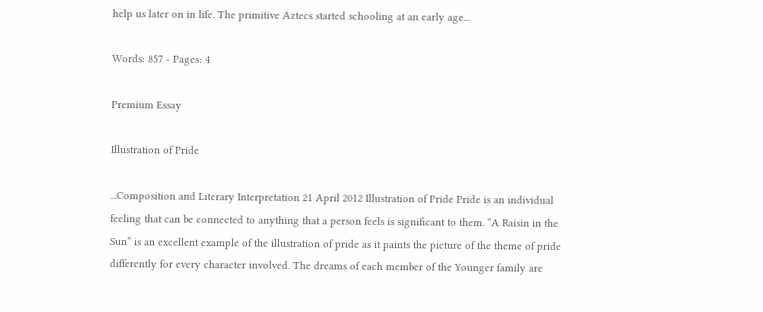help us later on in life. The primitive Aztecs started schooling at an early age...

Words: 857 - Pages: 4

Premium Essay

Illustration of Pride

...Composition and Literary Interpretation 21 April 2012 Illustration of Pride Pride is an individual feeling that can be connected to anything that a person feels is significant to them. “A Raisin in the Sun” is an excellent example of the illustration of pride as it paints the picture of the theme of pride differently for every character involved. The dreams of each member of the Younger family are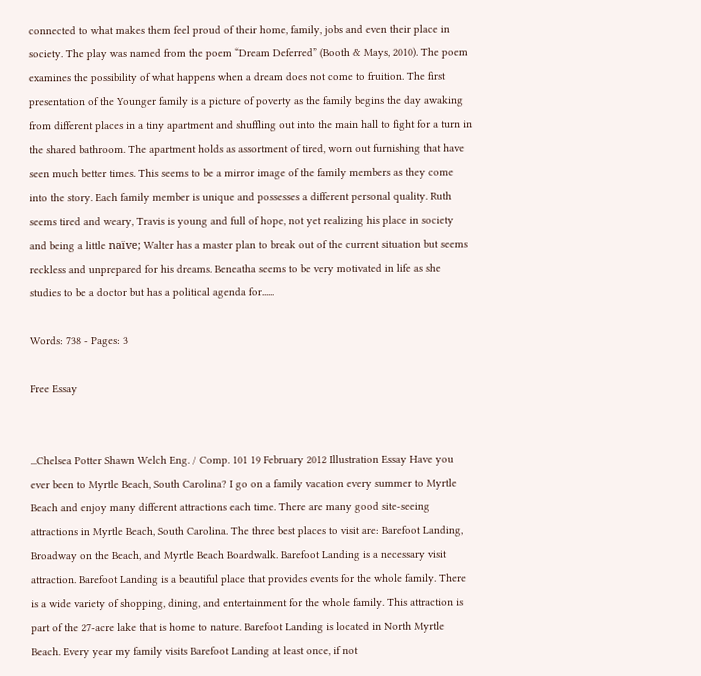connected to what makes them feel proud of their home, family, jobs and even their place in society. The play was named from the poem “Dream Deferred” (Booth & Mays, 2010). The poem examines the possibility of what happens when a dream does not come to fruition. The first presentation of the Younger family is a picture of poverty as the family begins the day awaking from different places in a tiny apartment and shuffling out into the main hall to fight for a turn in the shared bathroom. The apartment holds as assortment of tired, worn out furnishing that have seen much better times. This seems to be a mirror image of the family members as they come into the story. Each family member is unique and possesses a different personal quality. Ruth seems tired and weary, Travis is young and full of hope, not yet realizing his place in society and being a little naïve; Walter has a master plan to break out of the current situation but seems reckless and unprepared for his dreams. Beneatha seems to be very motivated in life as she studies to be a doctor but has a political agenda for......

Words: 738 - Pages: 3

Free Essay


...Chelsea Potter Shawn Welch Eng. / Comp. 101 19 February 2012 Illustration Essay Have you ever been to Myrtle Beach, South Carolina? I go on a family vacation every summer to Myrtle Beach and enjoy many different attractions each time. There are many good site-seeing attractions in Myrtle Beach, South Carolina. The three best places to visit are: Barefoot Landing, Broadway on the Beach, and Myrtle Beach Boardwalk. Barefoot Landing is a necessary visit attraction. Barefoot Landing is a beautiful place that provides events for the whole family. There is a wide variety of shopping, dining, and entertainment for the whole family. This attraction is part of the 27-acre lake that is home to nature. Barefoot Landing is located in North Myrtle Beach. Every year my family visits Barefoot Landing at least once, if not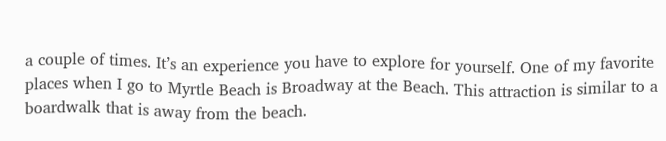a couple of times. It’s an experience you have to explore for yourself. One of my favorite places when I go to Myrtle Beach is Broadway at the Beach. This attraction is similar to a boardwalk that is away from the beach.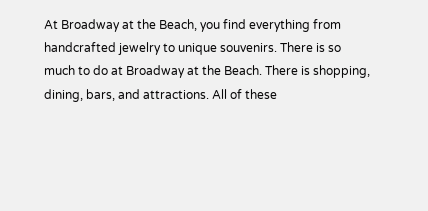At Broadway at the Beach, you find everything from handcrafted jewelry to unique souvenirs. There is so much to do at Broadway at the Beach. There is shopping, dining, bars, and attractions. All of these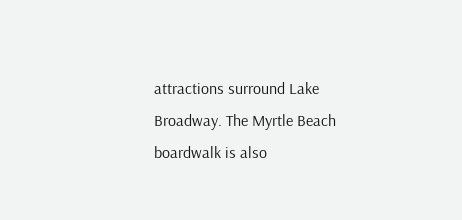attractions surround Lake Broadway. The Myrtle Beach boardwalk is also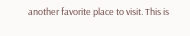another favorite place to visit. This is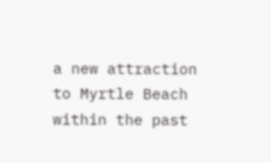a new attraction to Myrtle Beach within the past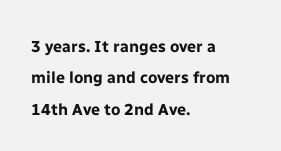3 years. It ranges over a mile long and covers from 14th Ave to 2nd Ave.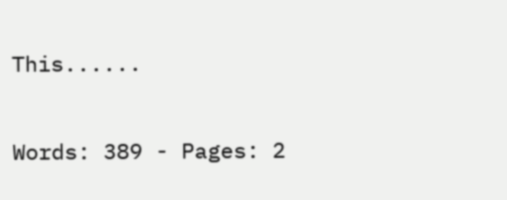This......

Words: 389 - Pages: 2